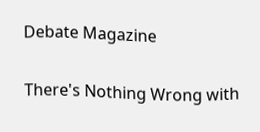Debate Magazine

There's Nothing Wrong with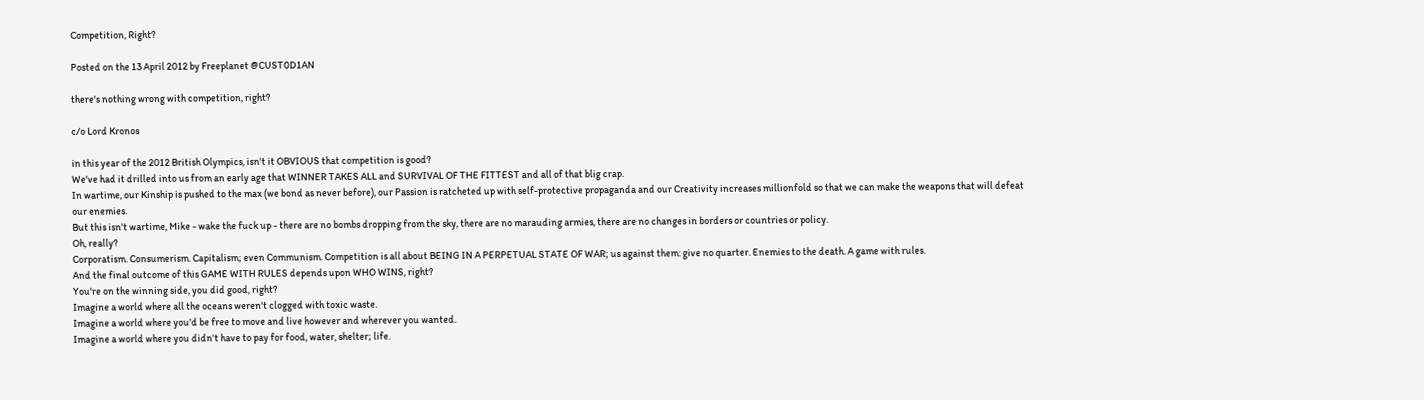Competition, Right?

Posted on the 13 April 2012 by Freeplanet @CUST0D1AN

there's nothing wrong with competition, right?

c/o Lord Kronos

in this year of the 2012 British Olympics, isn't it OBVIOUS that competition is good?
We've had it drilled into us from an early age that WINNER TAKES ALL and SURVIVAL OF THE FITTEST and all of that blig crap.
In wartime, our Kinship is pushed to the max (we bond as never before), our Passion is ratcheted up with self-protective propaganda and our Creativity increases millionfold so that we can make the weapons that will defeat our enemies.
But this isn't wartime, Mike - wake the fuck up - there are no bombs dropping from the sky, there are no marauding armies, there are no changes in borders or countries or policy.
Oh, really?
Corporatism. Consumerism. Capitalism; even Communism. Competition is all about BEING IN A PERPETUAL STATE OF WAR; us against them: give no quarter. Enemies to the death. A game with rules.
And the final outcome of this GAME WITH RULES depends upon WHO WINS, right?
You're on the winning side, you did good, right?
Imagine a world where all the oceans weren't clogged with toxic waste.
Imagine a world where you'd be free to move and live however and wherever you wanted.
Imagine a world where you didn't have to pay for food, water, shelter; life.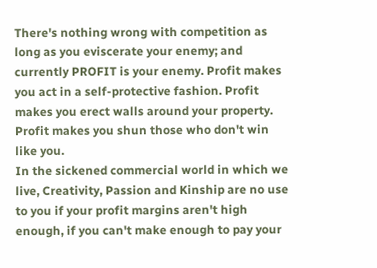There's nothing wrong with competition as long as you eviscerate your enemy; and currently PROFIT is your enemy. Profit makes you act in a self-protective fashion. Profit makes you erect walls around your property. Profit makes you shun those who don't win like you.
In the sickened commercial world in which we live, Creativity, Passion and Kinship are no use to you if your profit margins aren't high enough, if you can't make enough to pay your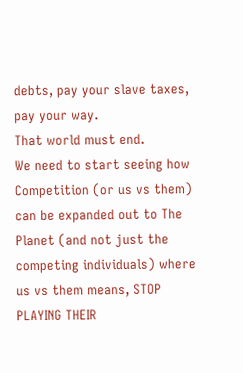debts, pay your slave taxes, pay your way.
That world must end.
We need to start seeing how Competition (or us vs them) can be expanded out to The Planet (and not just the competing individuals) where us vs them means, STOP PLAYING THEIR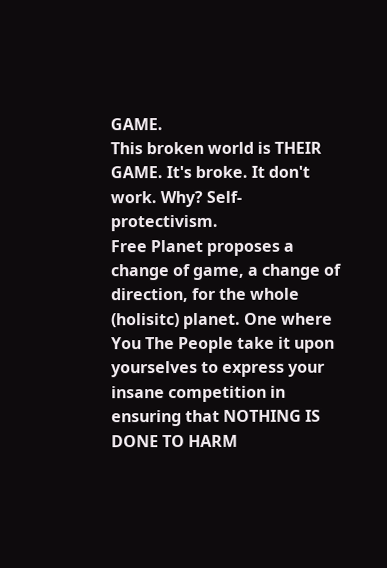GAME.
This broken world is THEIR GAME. It's broke. It don't work. Why? Self-protectivism.
Free Planet proposes a change of game, a change of direction, for the whole (holisitc) planet. One where You The People take it upon yourselves to express your insane competition in ensuring that NOTHING IS DONE TO HARM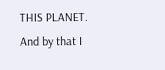THIS PLANET.
And by that I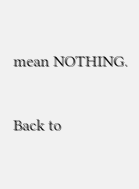mean NOTHING.

Back to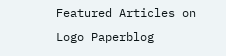Featured Articles on Logo Paperblog